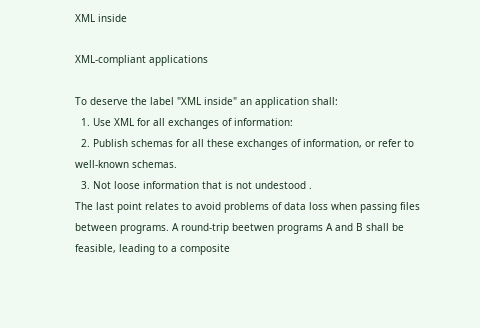XML inside

XML-compliant applications

To deserve the label "XML inside" an application shall:
  1. Use XML for all exchanges of information:
  2. Publish schemas for all these exchanges of information, or refer to well-known schemas.
  3. Not loose information that is not undestood .
The last point relates to avoid problems of data loss when passing files between programs. A round-trip beetwen programs A and B shall be feasible, leading to a composite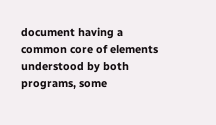document having a common core of elements understood by both programs, some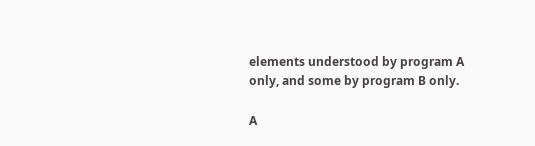elements understood by program A only, and some by program B only.

A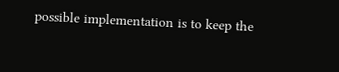possible implementation is to keep the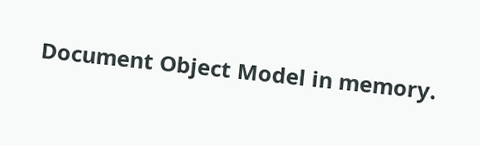Document Object Model in memory.